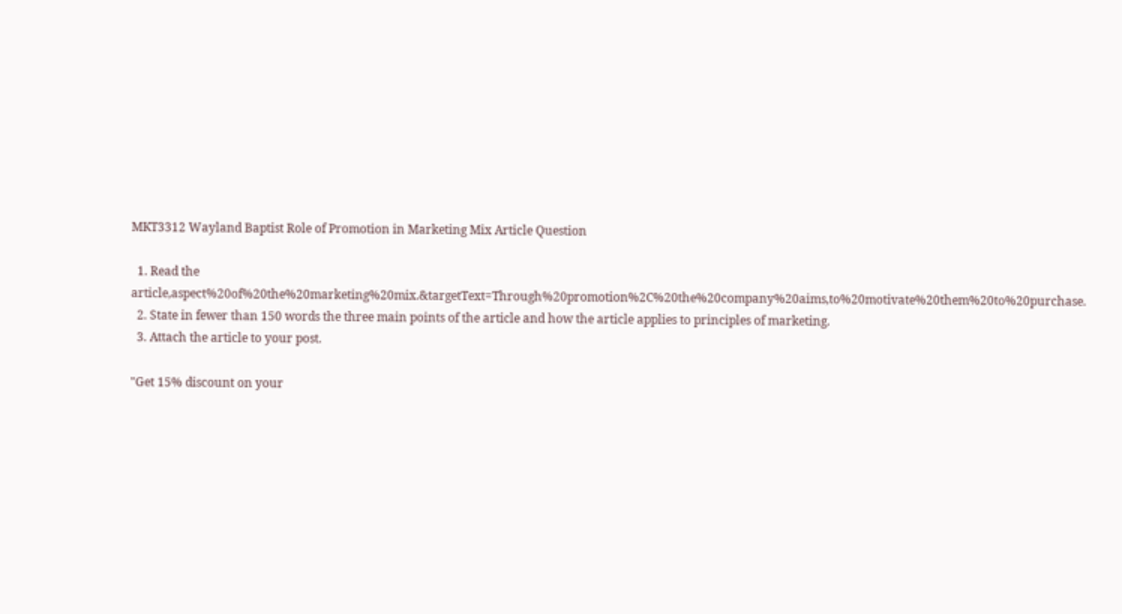MKT3312 Wayland Baptist Role of Promotion in Marketing Mix Article Question

  1. Read the article,aspect%20of%20the%20marketing%20mix.&targetText=Through%20promotion%2C%20the%20company%20aims,to%20motivate%20them%20to%20purchase.
  2. State in fewer than 150 words the three main points of the article and how the article applies to principles of marketing.
  3. Attach the article to your post.

"Get 15% discount on your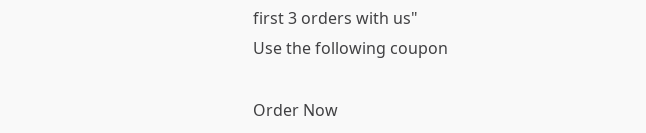first 3 orders with us"
Use the following coupon

Order Now